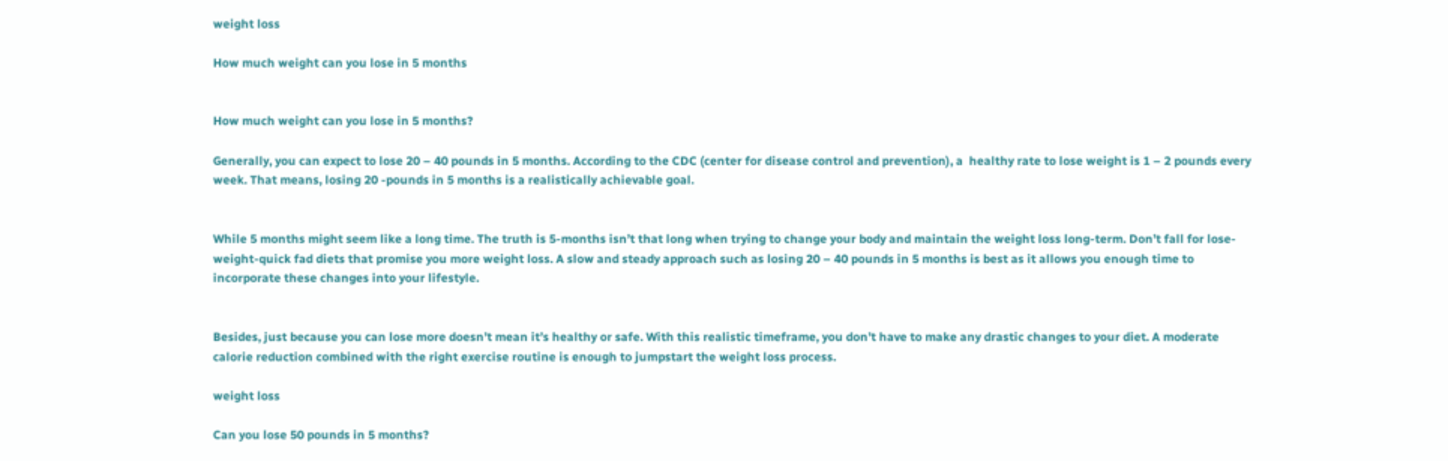weight loss

How much weight can you lose in 5 months


How much weight can you lose in 5 months?

Generally, you can expect to lose 20 – 40 pounds in 5 months. According to the CDC (center for disease control and prevention), a  healthy rate to lose weight is 1 – 2 pounds every week. That means, losing 20 -pounds in 5 months is a realistically achievable goal.


While 5 months might seem like a long time. The truth is 5-months isn’t that long when trying to change your body and maintain the weight loss long-term. Don’t fall for lose-weight-quick fad diets that promise you more weight loss. A slow and steady approach such as losing 20 – 40 pounds in 5 months is best as it allows you enough time to incorporate these changes into your lifestyle.


Besides, just because you can lose more doesn’t mean it’s healthy or safe. With this realistic timeframe, you don’t have to make any drastic changes to your diet. A moderate calorie reduction combined with the right exercise routine is enough to jumpstart the weight loss process.

weight loss

Can you lose 50 pounds in 5 months?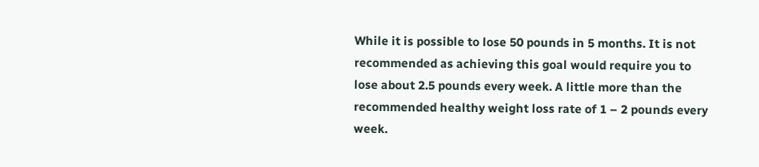While it is possible to lose 50 pounds in 5 months. It is not recommended as achieving this goal would require you to lose about 2.5 pounds every week. A little more than the recommended healthy weight loss rate of 1 – 2 pounds every week.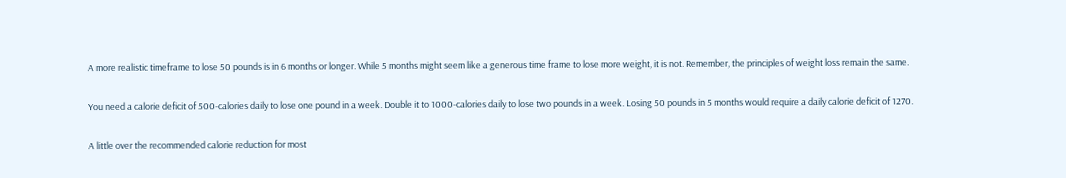A more realistic timeframe to lose 50 pounds is in 6 months or longer. While 5 months might seem like a generous time frame to lose more weight, it is not. Remember, the principles of weight loss remain the same.


You need a calorie deficit of 500-calories daily to lose one pound in a week. Double it to 1000-calories daily to lose two pounds in a week. Losing 50 pounds in 5 months would require a daily calorie deficit of 1270.


A little over the recommended calorie reduction for most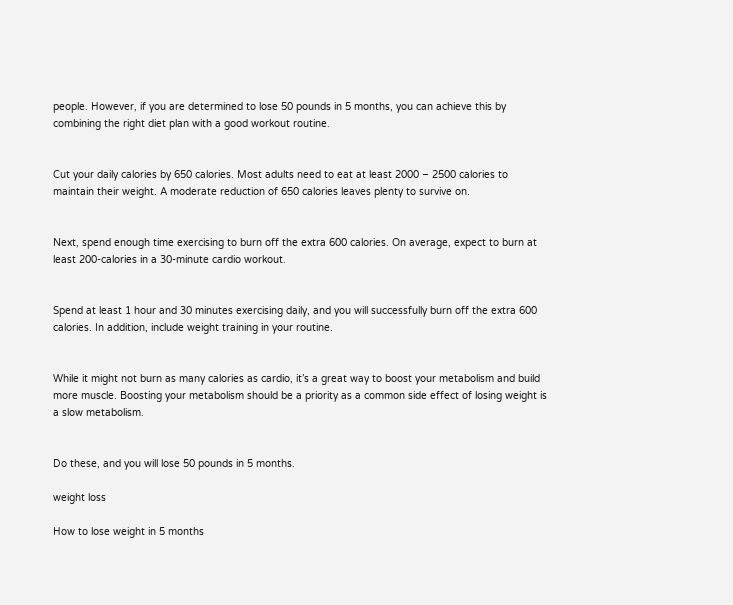people. However, if you are determined to lose 50 pounds in 5 months, you can achieve this by combining the right diet plan with a good workout routine.


Cut your daily calories by 650 calories. Most adults need to eat at least 2000 – 2500 calories to maintain their weight. A moderate reduction of 650 calories leaves plenty to survive on.


Next, spend enough time exercising to burn off the extra 600 calories. On average, expect to burn at least 200-calories in a 30-minute cardio workout.


Spend at least 1 hour and 30 minutes exercising daily, and you will successfully burn off the extra 600 calories. In addition, include weight training in your routine.


While it might not burn as many calories as cardio, it’s a great way to boost your metabolism and build more muscle. Boosting your metabolism should be a priority as a common side effect of losing weight is a slow metabolism.


Do these, and you will lose 50 pounds in 5 months.

weight loss

How to lose weight in 5 months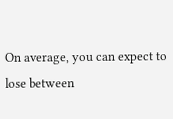On average, you can expect to lose between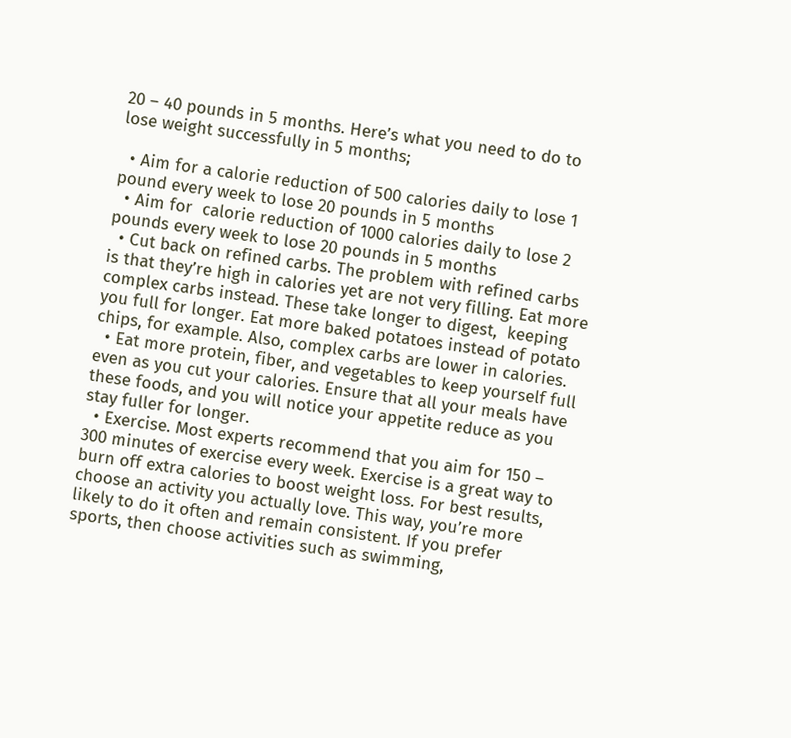20 – 40 pounds in 5 months. Here’s what you need to do to lose weight successfully in 5 months;

  • Aim for a calorie reduction of 500 calories daily to lose 1 pound every week to lose 20 pounds in 5 months
  • Aim for  calorie reduction of 1000 calories daily to lose 2 pounds every week to lose 20 pounds in 5 months
  • Cut back on refined carbs. The problem with refined carbs is that they’re high in calories yet are not very filling. Eat more complex carbs instead. These take longer to digest,  keeping you full for longer. Eat more baked potatoes instead of potato chips, for example. Also, complex carbs are lower in calories.
  • Eat more protein, fiber, and vegetables to keep yourself full even as you cut your calories. Ensure that all your meals have these foods, and you will notice your appetite reduce as you stay fuller for longer.
  • Exercise. Most experts recommend that you aim for 150 – 300 minutes of exercise every week. Exercise is a great way to burn off extra calories to boost weight loss. For best results, choose an activity you actually love. This way, you’re more likely to do it often and remain consistent. If you prefer sports, then choose activities such as swimming,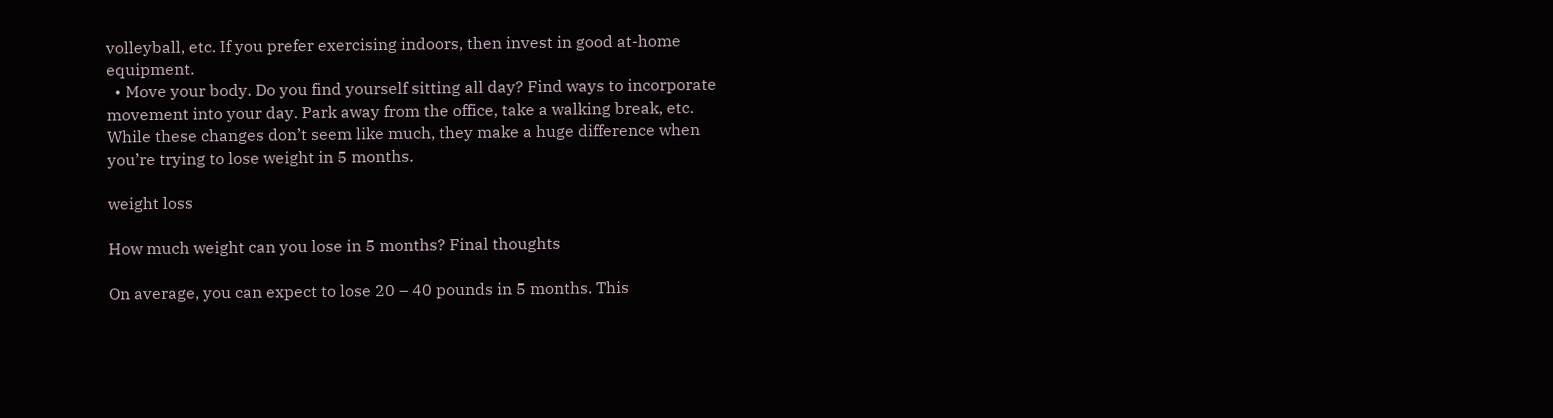volleyball, etc. If you prefer exercising indoors, then invest in good at-home equipment.
  • Move your body. Do you find yourself sitting all day? Find ways to incorporate movement into your day. Park away from the office, take a walking break, etc. While these changes don’t seem like much, they make a huge difference when you’re trying to lose weight in 5 months.

weight loss

How much weight can you lose in 5 months? Final thoughts

On average, you can expect to lose 20 – 40 pounds in 5 months. This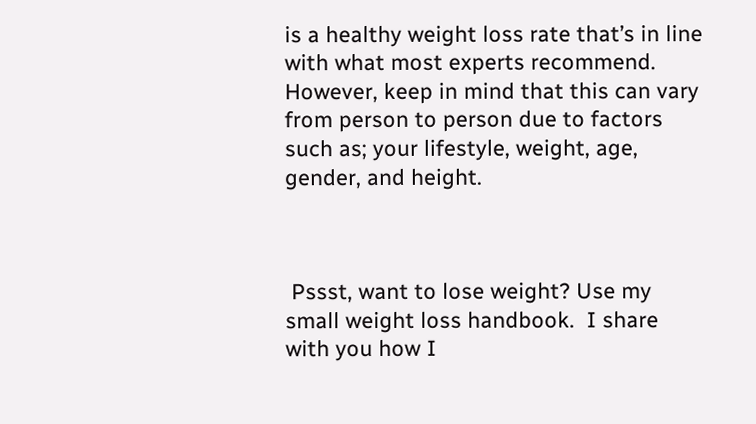is a healthy weight loss rate that’s in line with what most experts recommend. However, keep in mind that this can vary from person to person due to factors such as; your lifestyle, weight, age, gender, and height.



 Pssst, want to lose weight? Use my small weight loss handbook.  I share with you how I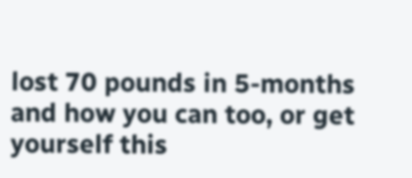lost 70 pounds in 5-months and how you can too, or get yourself this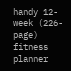handy 12-week (226-page) fitness planner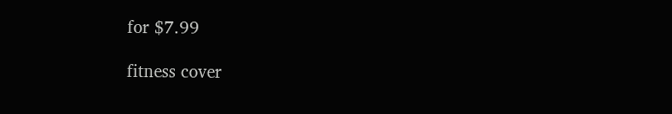for $7.99

fitness cover